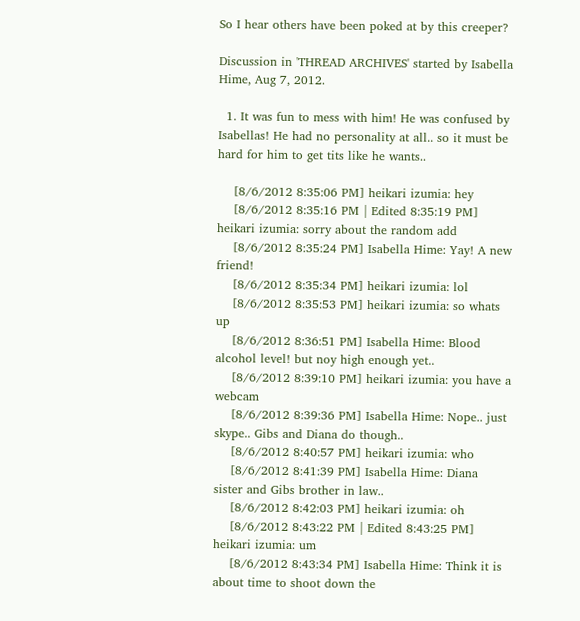So I hear others have been poked at by this creeper?

Discussion in 'THREAD ARCHIVES' started by Isabella Hime, Aug 7, 2012.

  1. It was fun to mess with him! He was confused by Isabellas! He had no personality at all.. so it must be hard for him to get tits like he wants..

    [8/6/2012 8:35:06 PM] heikari izumia: hey
    [8/6/2012 8:35:16 PM | Edited 8:35:19 PM] heikari izumia: sorry about the random add
    [8/6/2012 8:35:24 PM] Isabella Hime: Yay! A new friend!
    [8/6/2012 8:35:34 PM] heikari izumia: lol
    [8/6/2012 8:35:53 PM] heikari izumia: so whats up
    [8/6/2012 8:36:51 PM] Isabella Hime: Blood alcohol level! but noy high enough yet..
    [8/6/2012 8:39:10 PM] heikari izumia: you have a webcam
    [8/6/2012 8:39:36 PM] Isabella Hime: Nope.. just skype.. Gibs and Diana do though..
    [8/6/2012 8:40:57 PM] heikari izumia: who
    [8/6/2012 8:41:39 PM] Isabella Hime: Diana sister and Gibs brother in law..
    [8/6/2012 8:42:03 PM] heikari izumia: oh
    [8/6/2012 8:43:22 PM | Edited 8:43:25 PM] heikari izumia: um
    [8/6/2012 8:43:34 PM] Isabella Hime: Think it is about time to shoot down the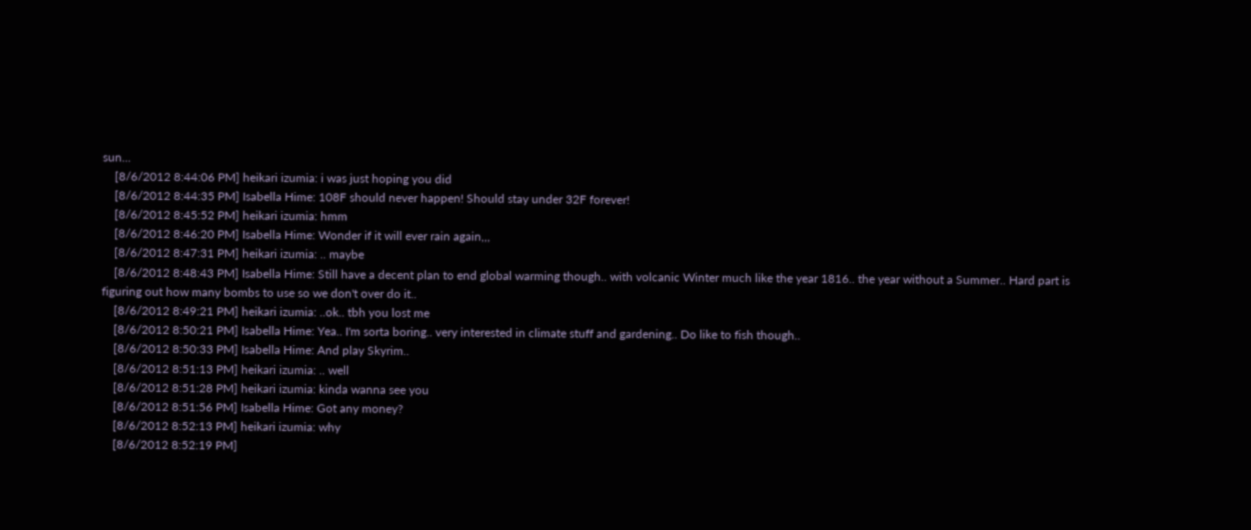sun...
    [8/6/2012 8:44:06 PM] heikari izumia: i was just hoping you did
    [8/6/2012 8:44:35 PM] Isabella Hime: 108F should never happen! Should stay under 32F forever!
    [8/6/2012 8:45:52 PM] heikari izumia: hmm
    [8/6/2012 8:46:20 PM] Isabella Hime: Wonder if it will ever rain again,,,
    [8/6/2012 8:47:31 PM] heikari izumia: .. maybe
    [8/6/2012 8:48:43 PM] Isabella Hime: Still have a decent plan to end global warming though.. with volcanic Winter much like the year 1816.. the year without a Summer.. Hard part is figuring out how many bombs to use so we don't over do it..
    [8/6/2012 8:49:21 PM] heikari izumia: ..ok.. tbh you lost me
    [8/6/2012 8:50:21 PM] Isabella Hime: Yea.. I'm sorta boring.. very interested in climate stuff and gardening.. Do like to fish though..
    [8/6/2012 8:50:33 PM] Isabella Hime: And play Skyrim..
    [8/6/2012 8:51:13 PM] heikari izumia: .. well
    [8/6/2012 8:51:28 PM] heikari izumia: kinda wanna see you
    [8/6/2012 8:51:56 PM] Isabella Hime: Got any money?
    [8/6/2012 8:52:13 PM] heikari izumia: why
    [8/6/2012 8:52:19 PM]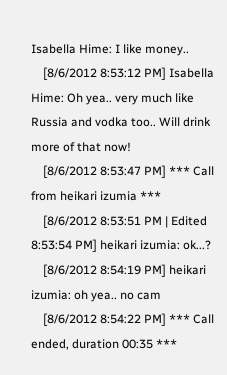Isabella Hime: I like money..
    [8/6/2012 8:53:12 PM] Isabella Hime: Oh yea.. very much like Russia and vodka too.. Will drink more of that now!
    [8/6/2012 8:53:47 PM] *** Call from heikari izumia ***
    [8/6/2012 8:53:51 PM | Edited 8:53:54 PM] heikari izumia: ok...?
    [8/6/2012 8:54:19 PM] heikari izumia: oh yea.. no cam
    [8/6/2012 8:54:22 PM] *** Call ended, duration 00:35 ***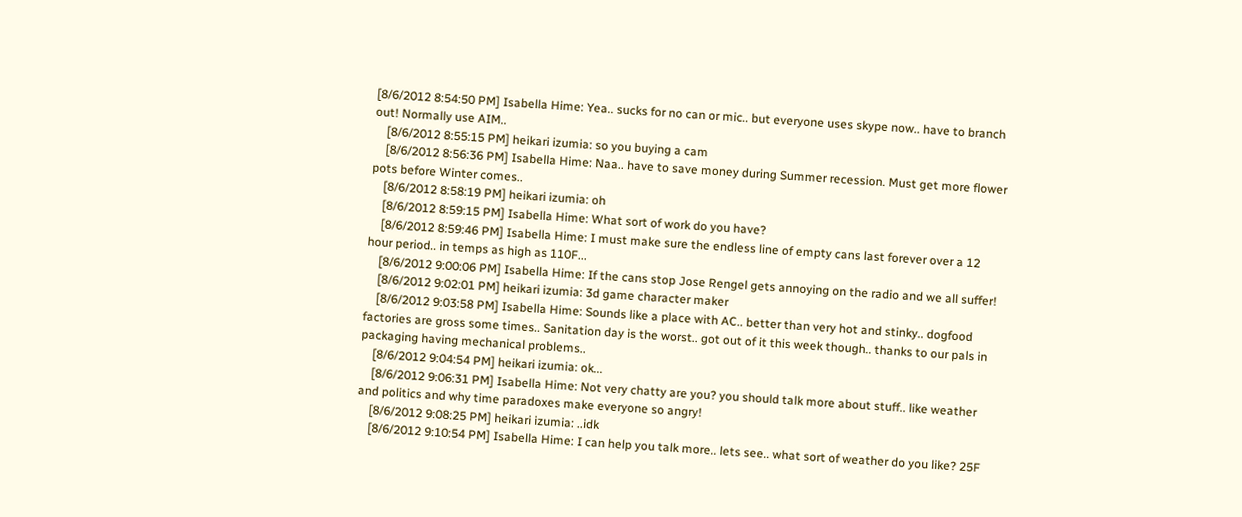[8/6/2012 8:54:50 PM] Isabella Hime: Yea.. sucks for no can or mic.. but everyone uses skype now.. have to branch out! Normally use AIM..
    [8/6/2012 8:55:15 PM] heikari izumia: so you buying a cam
    [8/6/2012 8:56:36 PM] Isabella Hime: Naa.. have to save money during Summer recession. Must get more flower pots before Winter comes..
    [8/6/2012 8:58:19 PM] heikari izumia: oh
    [8/6/2012 8:59:15 PM] Isabella Hime: What sort of work do you have?
    [8/6/2012 8:59:46 PM] Isabella Hime: I must make sure the endless line of empty cans last forever over a 12 hour period.. in temps as high as 110F...
    [8/6/2012 9:00:06 PM] Isabella Hime: If the cans stop Jose Rengel gets annoying on the radio and we all suffer!
    [8/6/2012 9:02:01 PM] heikari izumia: 3d game character maker
    [8/6/2012 9:03:58 PM] Isabella Hime: Sounds like a place with AC.. better than very hot and stinky.. dogfood factories are gross some times.. Sanitation day is the worst.. got out of it this week though.. thanks to our pals in packaging having mechanical problems..
    [8/6/2012 9:04:54 PM] heikari izumia: ok...
    [8/6/2012 9:06:31 PM] Isabella Hime: Not very chatty are you? you should talk more about stuff.. like weather and politics and why time paradoxes make everyone so angry!
    [8/6/2012 9:08:25 PM] heikari izumia: ..idk
    [8/6/2012 9:10:54 PM] Isabella Hime: I can help you talk more.. lets see.. what sort of weather do you like? 25F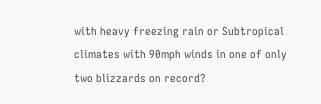with heavy freezing rain or Subtropical climates with 90mph winds in one of only two blizzards on record?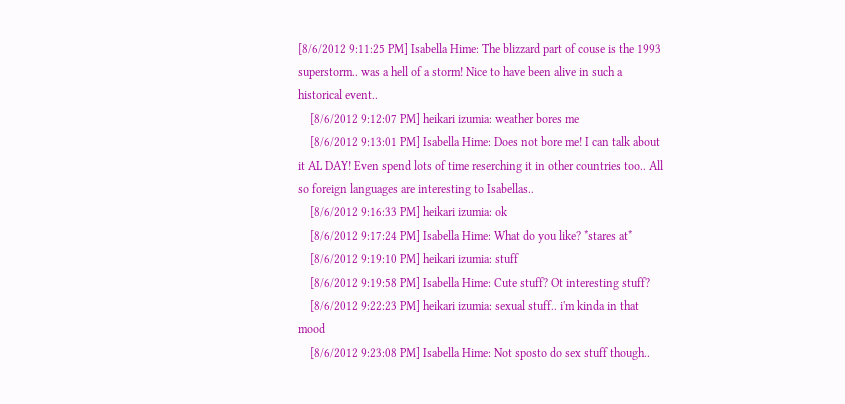[8/6/2012 9:11:25 PM] Isabella Hime: The blizzard part of couse is the 1993 superstorm.. was a hell of a storm! Nice to have been alive in such a historical event..
    [8/6/2012 9:12:07 PM] heikari izumia: weather bores me
    [8/6/2012 9:13:01 PM] Isabella Hime: Does not bore me! I can talk about it AL DAY! Even spend lots of time reserching it in other countries too.. All so foreign languages are interesting to Isabellas..
    [8/6/2012 9:16:33 PM] heikari izumia: ok
    [8/6/2012 9:17:24 PM] Isabella Hime: What do you like? *stares at*
    [8/6/2012 9:19:10 PM] heikari izumia: stuff
    [8/6/2012 9:19:58 PM] Isabella Hime: Cute stuff? Ot interesting stuff?
    [8/6/2012 9:22:23 PM] heikari izumia: sexual stuff.. i'm kinda in that mood
    [8/6/2012 9:23:08 PM] Isabella Hime: Not sposto do sex stuff though..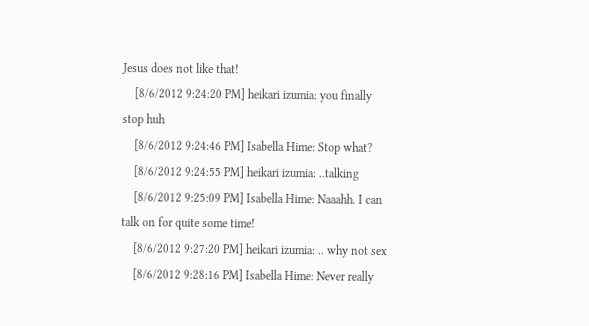Jesus does not like that!
    [8/6/2012 9:24:20 PM] heikari izumia: you finally stop huh
    [8/6/2012 9:24:46 PM] Isabella Hime: Stop what?
    [8/6/2012 9:24:55 PM] heikari izumia: ..talking
    [8/6/2012 9:25:09 PM] Isabella Hime: Naaahh. I can talk on for quite some time!
    [8/6/2012 9:27:20 PM] heikari izumia: .. why not sex
    [8/6/2012 9:28:16 PM] Isabella Hime: Never really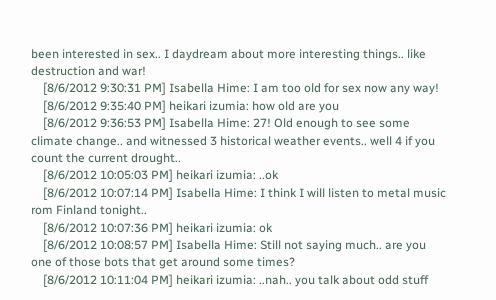been interested in sex.. I daydream about more interesting things.. like destruction and war!
    [8/6/2012 9:30:31 PM] Isabella Hime: I am too old for sex now any way!
    [8/6/2012 9:35:40 PM] heikari izumia: how old are you
    [8/6/2012 9:36:53 PM] Isabella Hime: 27! Old enough to see some climate change.. and witnessed 3 historical weather events.. well 4 if you count the current drought..
    [8/6/2012 10:05:03 PM] heikari izumia: ..ok
    [8/6/2012 10:07:14 PM] Isabella Hime: I think I will listen to metal music rom Finland tonight..
    [8/6/2012 10:07:36 PM] heikari izumia: ok
    [8/6/2012 10:08:57 PM] Isabella Hime: Still not saying much.. are you one of those bots that get around some times?
    [8/6/2012 10:11:04 PM] heikari izumia: ..nah.. you talk about odd stuff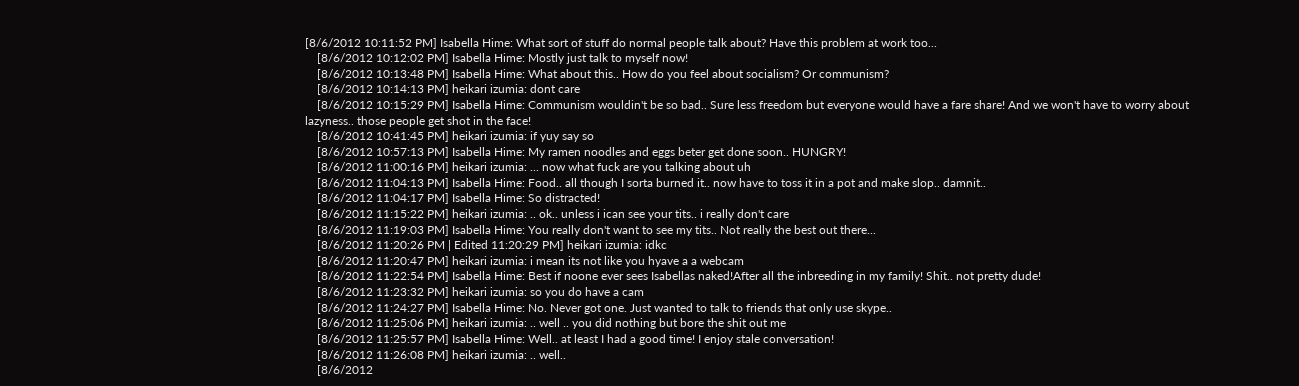[8/6/2012 10:11:52 PM] Isabella Hime: What sort of stuff do normal people talk about? Have this problem at work too...
    [8/6/2012 10:12:02 PM] Isabella Hime: Mostly just talk to myself now!
    [8/6/2012 10:13:48 PM] Isabella Hime: What about this.. How do you feel about socialism? Or communism?
    [8/6/2012 10:14:13 PM] heikari izumia: dont care
    [8/6/2012 10:15:29 PM] Isabella Hime: Communism wouldin't be so bad.. Sure less freedom but everyone would have a fare share! And we won't have to worry about lazyness.. those people get shot in the face!
    [8/6/2012 10:41:45 PM] heikari izumia: if yuy say so
    [8/6/2012 10:57:13 PM] Isabella Hime: My ramen noodles and eggs beter get done soon.. HUNGRY!
    [8/6/2012 11:00:16 PM] heikari izumia: ... now what fuck are you talking about uh
    [8/6/2012 11:04:13 PM] Isabella Hime: Food.. all though I sorta burned it.. now have to toss it in a pot and make slop.. damnit..
    [8/6/2012 11:04:17 PM] Isabella Hime: So distracted!
    [8/6/2012 11:15:22 PM] heikari izumia: .. ok.. unless i ican see your tits.. i really don't care
    [8/6/2012 11:19:03 PM] Isabella Hime: You really don't want to see my tits.. Not really the best out there...
    [8/6/2012 11:20:26 PM | Edited 11:20:29 PM] heikari izumia: idkc
    [8/6/2012 11:20:47 PM] heikari izumia: i mean its not like you hyave a a webcam
    [8/6/2012 11:22:54 PM] Isabella Hime: Best if noone ever sees Isabellas naked!After all the inbreeding in my family! Shit.. not pretty dude!
    [8/6/2012 11:23:32 PM] heikari izumia: so you do have a cam
    [8/6/2012 11:24:27 PM] Isabella Hime: No. Never got one. Just wanted to talk to friends that only use skype..
    [8/6/2012 11:25:06 PM] heikari izumia: .. well .. you did nothing but bore the shit out me
    [8/6/2012 11:25:57 PM] Isabella Hime: Well.. at least I had a good time! I enjoy stale conversation!
    [8/6/2012 11:26:08 PM] heikari izumia: .. well..
    [8/6/2012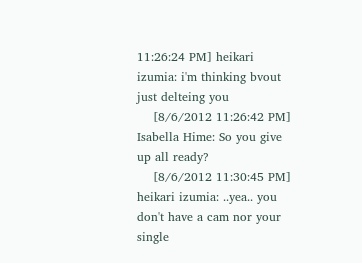11:26:24 PM] heikari izumia: i'm thinking bvout just delteing you
    [8/6/2012 11:26:42 PM] Isabella Hime: So you give up all ready?
    [8/6/2012 11:30:45 PM] heikari izumia: ..yea.. you don't have a cam nor your single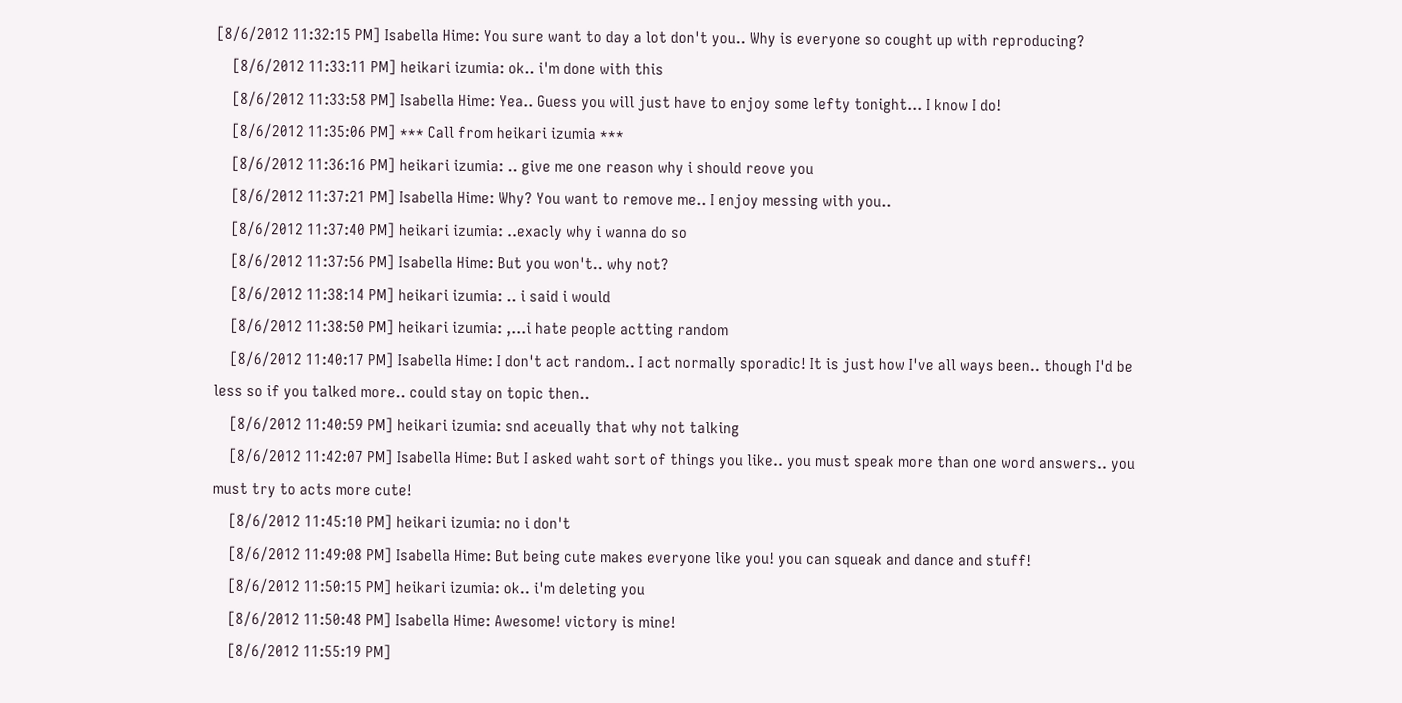[8/6/2012 11:32:15 PM] Isabella Hime: You sure want to day a lot don't you.. Why is everyone so cought up with reproducing?
    [8/6/2012 11:33:11 PM] heikari izumia: ok.. i'm done with this
    [8/6/2012 11:33:58 PM] Isabella Hime: Yea.. Guess you will just have to enjoy some lefty tonight... I know I do!
    [8/6/2012 11:35:06 PM] *** Call from heikari izumia ***
    [8/6/2012 11:36:16 PM] heikari izumia: .. give me one reason why i should reove you
    [8/6/2012 11:37:21 PM] Isabella Hime: Why? You want to remove me.. I enjoy messing with you..
    [8/6/2012 11:37:40 PM] heikari izumia: ..exacly why i wanna do so
    [8/6/2012 11:37:56 PM] Isabella Hime: But you won't.. why not?
    [8/6/2012 11:38:14 PM] heikari izumia: .. i said i would
    [8/6/2012 11:38:50 PM] heikari izumia: ,...i hate people actting random
    [8/6/2012 11:40:17 PM] Isabella Hime: I don't act random.. I act normally sporadic! It is just how I've all ways been.. though I'd be less so if you talked more.. could stay on topic then..
    [8/6/2012 11:40:59 PM] heikari izumia: snd aceually that why not talking
    [8/6/2012 11:42:07 PM] Isabella Hime: But I asked waht sort of things you like.. you must speak more than one word answers.. you must try to acts more cute!
    [8/6/2012 11:45:10 PM] heikari izumia: no i don't
    [8/6/2012 11:49:08 PM] Isabella Hime: But being cute makes everyone like you! you can squeak and dance and stuff!
    [8/6/2012 11:50:15 PM] heikari izumia: ok.. i'm deleting you
    [8/6/2012 11:50:48 PM] Isabella Hime: Awesome! victory is mine!
    [8/6/2012 11:55:19 PM]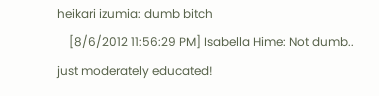heikari izumia: dumb bitch
    [8/6/2012 11:56:29 PM] Isabella Hime: Not dumb.. just moderately educated!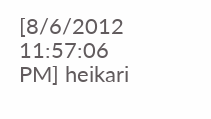[8/6/2012 11:57:06 PM] heikari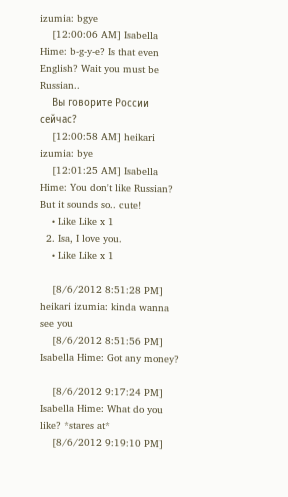izumia: bgye
    [12:00:06 AM] Isabella Hime: b-g-y-e? Is that even English? Wait you must be Russian..
    Вы говорите России сейчас?
    [12:00:58 AM] heikari izumia: bye
    [12:01:25 AM] Isabella Hime: You don't like Russian? But it sounds so.. cute!
    • Like Like x 1
  2. Isa, I love you.
    • Like Like x 1

    [8/6/2012 8:51:28 PM] heikari izumia: kinda wanna see you
    [8/6/2012 8:51:56 PM] Isabella Hime: Got any money?

    [8/6/2012 9:17:24 PM] Isabella Hime: What do you like? *stares at*
    [8/6/2012 9:19:10 PM]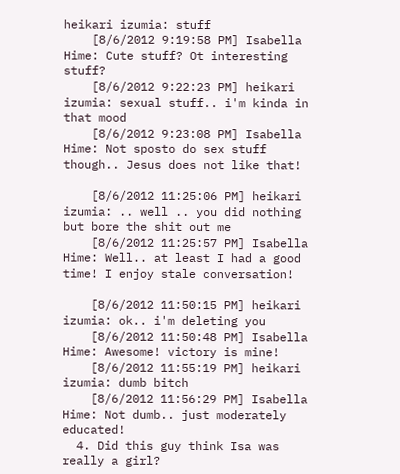heikari izumia: stuff
    [8/6/2012 9:19:58 PM] Isabella Hime: Cute stuff? Ot interesting stuff?
    [8/6/2012 9:22:23 PM] heikari izumia: sexual stuff.. i'm kinda in that mood
    [8/6/2012 9:23:08 PM] Isabella Hime: Not sposto do sex stuff though.. Jesus does not like that!

    [8/6/2012 11:25:06 PM] heikari izumia: .. well .. you did nothing but bore the shit out me
    [8/6/2012 11:25:57 PM] Isabella Hime: Well.. at least I had a good time! I enjoy stale conversation!

    [8/6/2012 11:50:15 PM] heikari izumia: ok.. i'm deleting you
    [8/6/2012 11:50:48 PM] Isabella Hime: Awesome! victory is mine!
    [8/6/2012 11:55:19 PM] heikari izumia: dumb bitch
    [8/6/2012 11:56:29 PM] Isabella Hime: Not dumb.. just moderately educated!
  4. Did this guy think Isa was really a girl?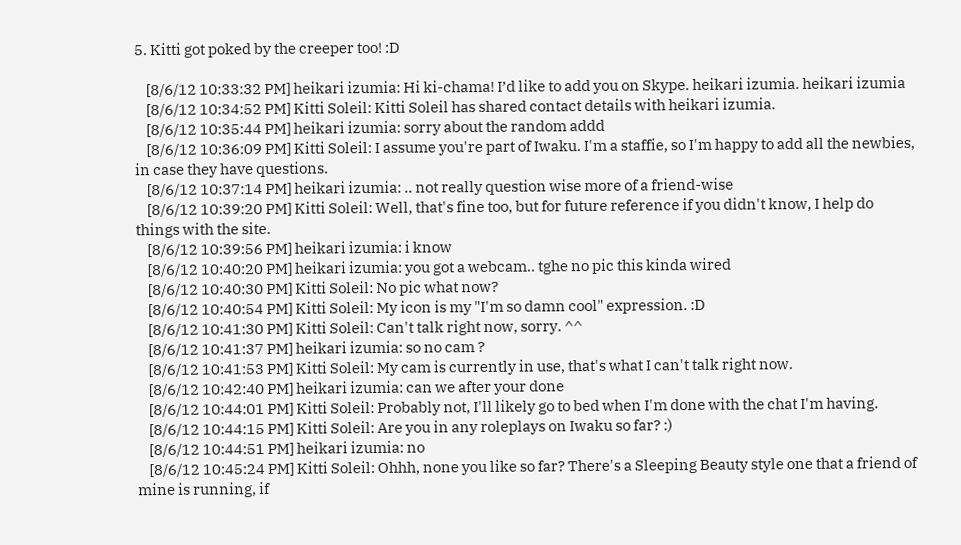5. Kitti got poked by the creeper too! :D

    [8/6/12 10:33:32 PM] heikari izumia: Hi ki-chama! I’d like to add you on Skype. heikari izumia. heikari izumia
    [8/6/12 10:34:52 PM] Kitti Soleil: Kitti Soleil has shared contact details with heikari izumia.
    [8/6/12 10:35:44 PM] heikari izumia: sorry about the random addd
    [8/6/12 10:36:09 PM] Kitti Soleil: I assume you're part of Iwaku. I'm a staffie, so I'm happy to add all the newbies, in case they have questions.
    [8/6/12 10:37:14 PM] heikari izumia: .. not really question wise more of a friend-wise
    [8/6/12 10:39:20 PM] Kitti Soleil: Well, that's fine too, but for future reference if you didn't know, I help do things with the site.
    [8/6/12 10:39:56 PM] heikari izumia: i know
    [8/6/12 10:40:20 PM] heikari izumia: you got a webcam.. tghe no pic this kinda wired
    [8/6/12 10:40:30 PM] Kitti Soleil: No pic what now?
    [8/6/12 10:40:54 PM] Kitti Soleil: My icon is my "I'm so damn cool" expression. :D
    [8/6/12 10:41:30 PM] Kitti Soleil: Can't talk right now, sorry. ^^
    [8/6/12 10:41:37 PM] heikari izumia: so no cam ?
    [8/6/12 10:41:53 PM] Kitti Soleil: My cam is currently in use, that's what I can't talk right now.
    [8/6/12 10:42:40 PM] heikari izumia: can we after your done
    [8/6/12 10:44:01 PM] Kitti Soleil: Probably not, I'll likely go to bed when I'm done with the chat I'm having.
    [8/6/12 10:44:15 PM] Kitti Soleil: Are you in any roleplays on Iwaku so far? :)
    [8/6/12 10:44:51 PM] heikari izumia: no
    [8/6/12 10:45:24 PM] Kitti Soleil: Ohhh, none you like so far? There's a Sleeping Beauty style one that a friend of mine is running, if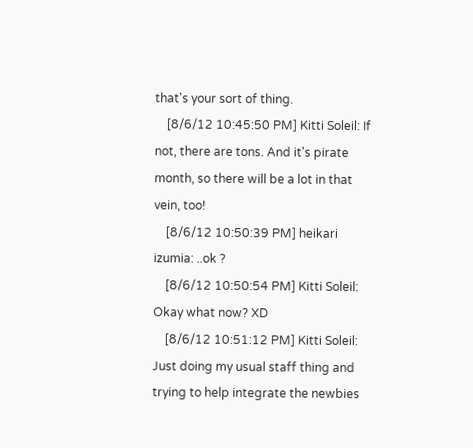that's your sort of thing.
    [8/6/12 10:45:50 PM] Kitti Soleil: If not, there are tons. And it's pirate month, so there will be a lot in that vein, too!
    [8/6/12 10:50:39 PM] heikari izumia: ..ok ?
    [8/6/12 10:50:54 PM] Kitti Soleil: Okay what now? XD
    [8/6/12 10:51:12 PM] Kitti Soleil: Just doing my usual staff thing and trying to help integrate the newbies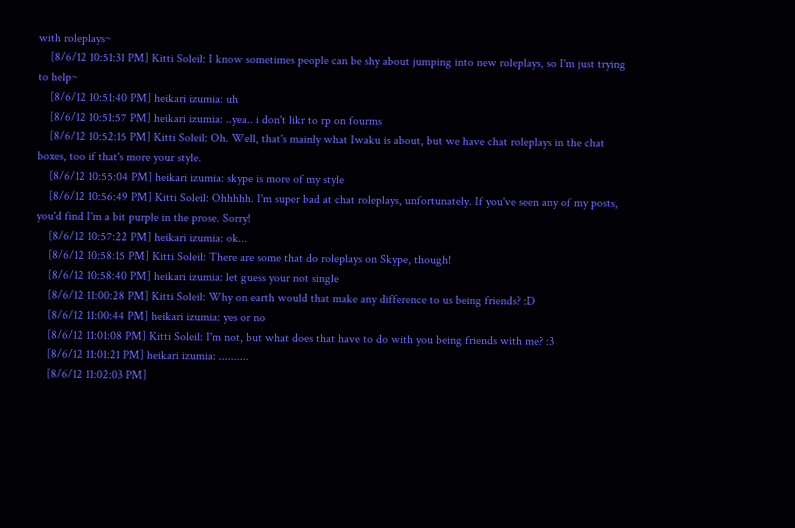with roleplays~
    [8/6/12 10:51:31 PM] Kitti Soleil: I know sometimes people can be shy about jumping into new roleplays, so I'm just trying to help~
    [8/6/12 10:51:40 PM] heikari izumia: uh
    [8/6/12 10:51:57 PM] heikari izumia: ..yea.. i don't likr to rp on fourms
    [8/6/12 10:52:15 PM] Kitti Soleil: Oh. Well, that's mainly what Iwaku is about, but we have chat roleplays in the chat boxes, too if that's more your style.
    [8/6/12 10:55:04 PM] heikari izumia: skype is more of my style
    [8/6/12 10:56:49 PM] Kitti Soleil: Ohhhhh. I'm super bad at chat roleplays, unfortunately. If you've seen any of my posts, you'd find I'm a bit purple in the prose. Sorry!
    [8/6/12 10:57:22 PM] heikari izumia: ok...
    [8/6/12 10:58:15 PM] Kitti Soleil: There are some that do roleplays on Skype, though!
    [8/6/12 10:58:40 PM] heikari izumia: let guess your not single
    [8/6/12 11:00:28 PM] Kitti Soleil: Why on earth would that make any difference to us being friends? :D
    [8/6/12 11:00:44 PM] heikari izumia: yes or no
    [8/6/12 11:01:08 PM] Kitti Soleil: I'm not, but what does that have to do with you being friends with me? :3
    [8/6/12 11:01:21 PM] heikari izumia: ..........
    [8/6/12 11:02:03 PM]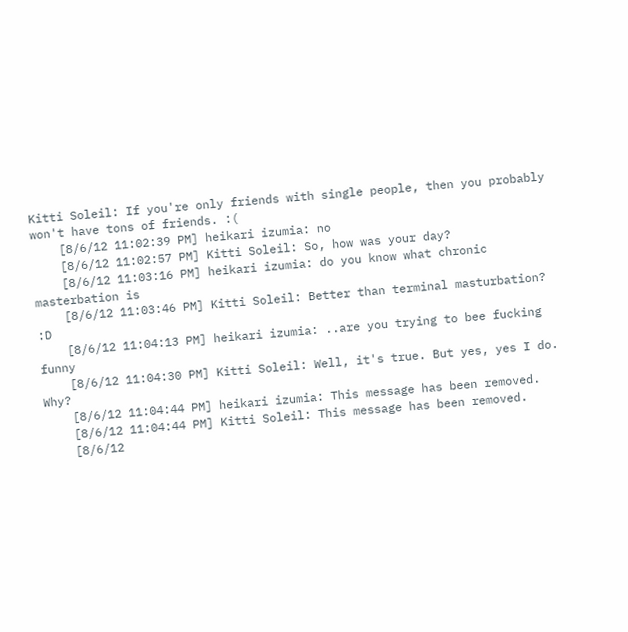Kitti Soleil: If you're only friends with single people, then you probably won't have tons of friends. :(
    [8/6/12 11:02:39 PM] heikari izumia: no
    [8/6/12 11:02:57 PM] Kitti Soleil: So, how was your day?
    [8/6/12 11:03:16 PM] heikari izumia: do you know what chronic masterbation is
    [8/6/12 11:03:46 PM] Kitti Soleil: Better than terminal masturbation? :D
    [8/6/12 11:04:13 PM] heikari izumia: ..are you trying to bee fucking funny
    [8/6/12 11:04:30 PM] Kitti Soleil: Well, it's true. But yes, yes I do. Why?
    [8/6/12 11:04:44 PM] heikari izumia: This message has been removed.
    [8/6/12 11:04:44 PM] Kitti Soleil: This message has been removed.
    [8/6/12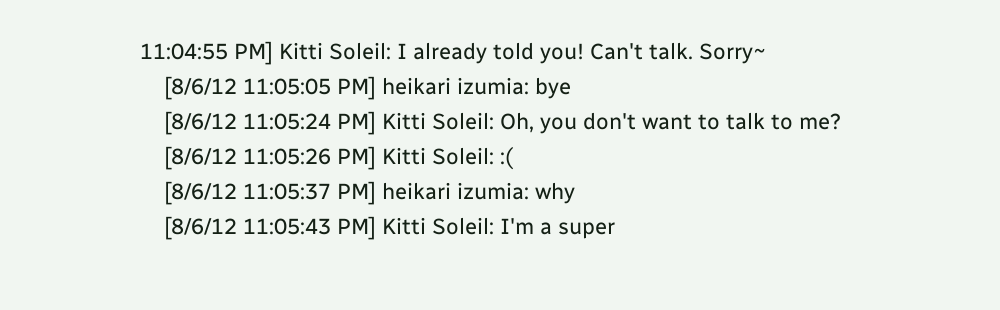11:04:55 PM] Kitti Soleil: I already told you! Can't talk. Sorry~
    [8/6/12 11:05:05 PM] heikari izumia: bye
    [8/6/12 11:05:24 PM] Kitti Soleil: Oh, you don't want to talk to me?
    [8/6/12 11:05:26 PM] Kitti Soleil: :(
    [8/6/12 11:05:37 PM] heikari izumia: why
    [8/6/12 11:05:43 PM] Kitti Soleil: I'm a super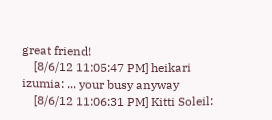great friend!
    [8/6/12 11:05:47 PM] heikari izumia: ... your busy anyway
    [8/6/12 11:06:31 PM] Kitti Soleil: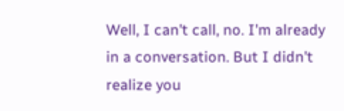Well, I can't call, no. I'm already in a conversation. But I didn't realize you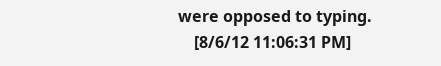were opposed to typing.
    [8/6/12 11:06:31 PM]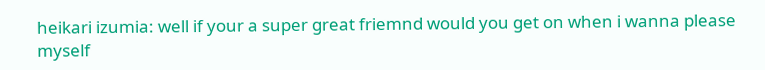heikari izumia: well if your a super great friemnd would you get on when i wanna please myself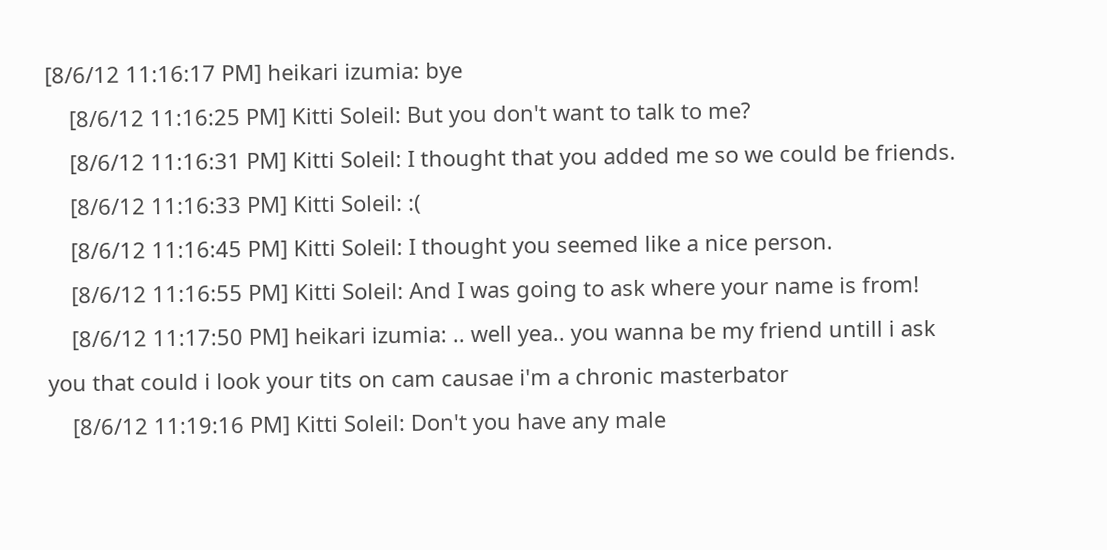[8/6/12 11:16:17 PM] heikari izumia: bye
    [8/6/12 11:16:25 PM] Kitti Soleil: But you don't want to talk to me?
    [8/6/12 11:16:31 PM] Kitti Soleil: I thought that you added me so we could be friends.
    [8/6/12 11:16:33 PM] Kitti Soleil: :(
    [8/6/12 11:16:45 PM] Kitti Soleil: I thought you seemed like a nice person.
    [8/6/12 11:16:55 PM] Kitti Soleil: And I was going to ask where your name is from!
    [8/6/12 11:17:50 PM] heikari izumia: .. well yea.. you wanna be my friend untill i ask you that could i look your tits on cam causae i'm a chronic masterbator
    [8/6/12 11:19:16 PM] Kitti Soleil: Don't you have any male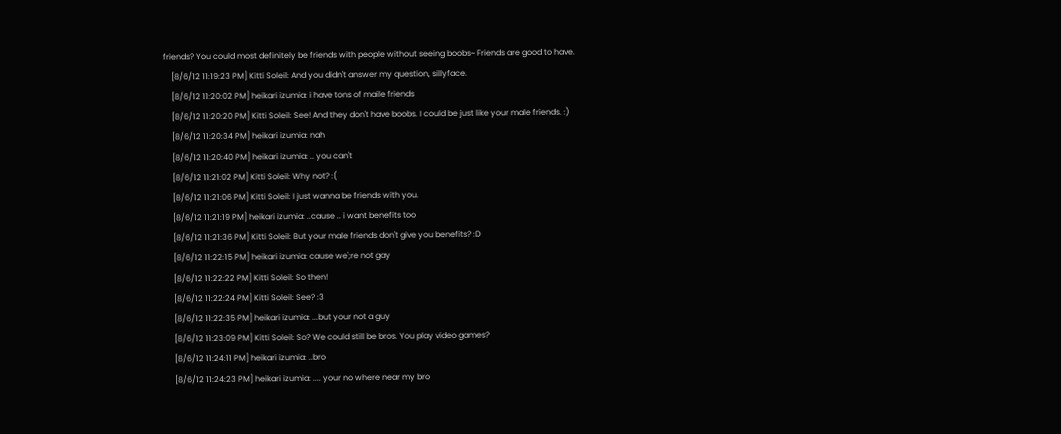friends? You could most definitely be friends with people without seeing boobs~ Friends are good to have.
    [8/6/12 11:19:23 PM] Kitti Soleil: And you didn't answer my question, sillyface.
    [8/6/12 11:20:02 PM] heikari izumia: i have tons of maile friends
    [8/6/12 11:20:20 PM] Kitti Soleil: See! And they don't have boobs. I could be just like your male friends. :)
    [8/6/12 11:20:34 PM] heikari izumia: nah
    [8/6/12 11:20:40 PM] heikari izumia: .. you can't
    [8/6/12 11:21:02 PM] Kitti Soleil: Why not? :(
    [8/6/12 11:21:06 PM] Kitti Soleil: I just wanna be friends with you.
    [8/6/12 11:21:19 PM] heikari izumia: ..cause .. i want benefits too
    [8/6/12 11:21:36 PM] Kitti Soleil: But your male friends don't give you benefits? :D
    [8/6/12 11:22:15 PM] heikari izumia: cause we';re not gay
    [8/6/12 11:22:22 PM] Kitti Soleil: So then!
    [8/6/12 11:22:24 PM] Kitti Soleil: See? :3
    [8/6/12 11:22:35 PM] heikari izumia: ...but your not a guy
    [8/6/12 11:23:09 PM] Kitti Soleil: So? We could still be bros. You play video games?
    [8/6/12 11:24:11 PM] heikari izumia: ..bro
    [8/6/12 11:24:23 PM] heikari izumia: .... your no where near my bro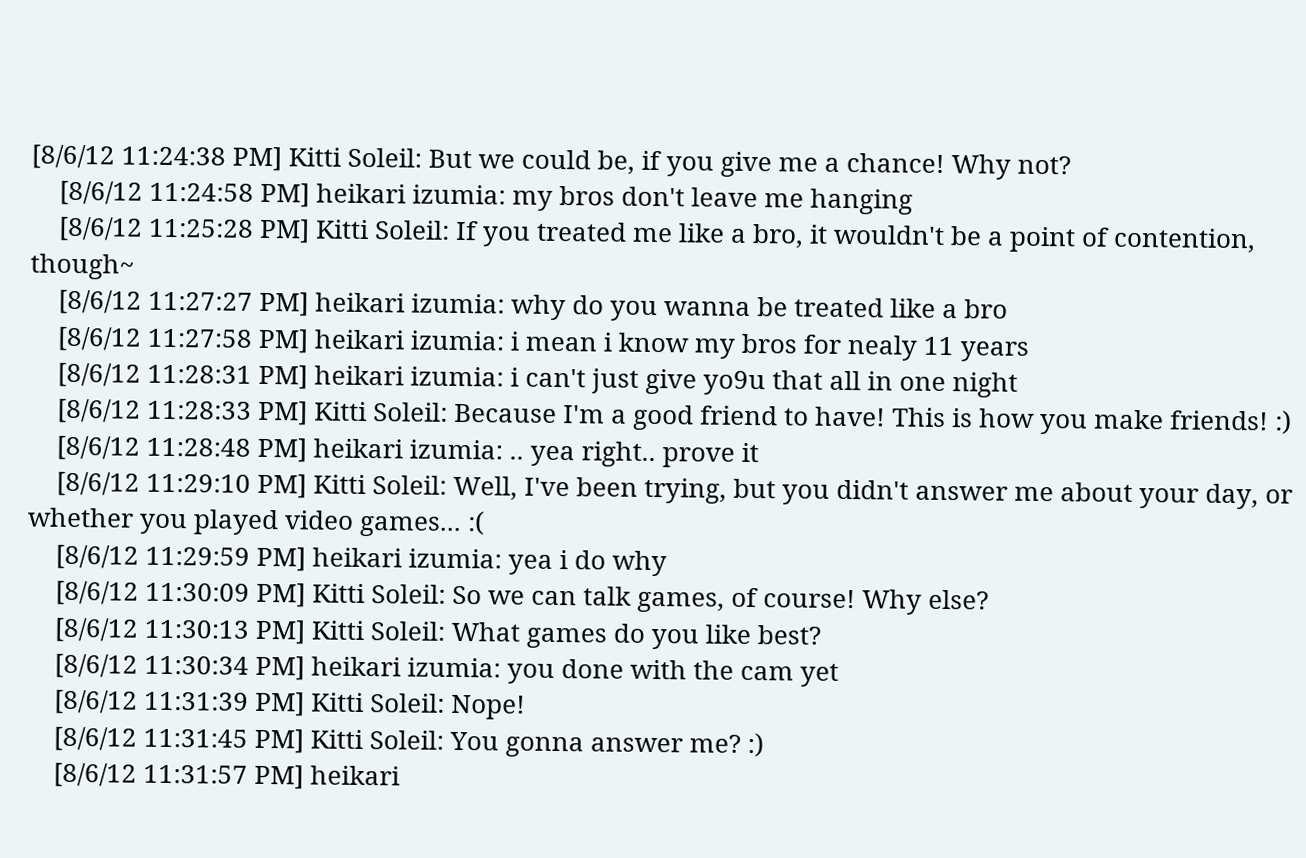[8/6/12 11:24:38 PM] Kitti Soleil: But we could be, if you give me a chance! Why not?
    [8/6/12 11:24:58 PM] heikari izumia: my bros don't leave me hanging
    [8/6/12 11:25:28 PM] Kitti Soleil: If you treated me like a bro, it wouldn't be a point of contention, though~
    [8/6/12 11:27:27 PM] heikari izumia: why do you wanna be treated like a bro
    [8/6/12 11:27:58 PM] heikari izumia: i mean i know my bros for nealy 11 years
    [8/6/12 11:28:31 PM] heikari izumia: i can't just give yo9u that all in one night
    [8/6/12 11:28:33 PM] Kitti Soleil: Because I'm a good friend to have! This is how you make friends! :)
    [8/6/12 11:28:48 PM] heikari izumia: .. yea right.. prove it
    [8/6/12 11:29:10 PM] Kitti Soleil: Well, I've been trying, but you didn't answer me about your day, or whether you played video games... :(
    [8/6/12 11:29:59 PM] heikari izumia: yea i do why
    [8/6/12 11:30:09 PM] Kitti Soleil: So we can talk games, of course! Why else?
    [8/6/12 11:30:13 PM] Kitti Soleil: What games do you like best?
    [8/6/12 11:30:34 PM] heikari izumia: you done with the cam yet
    [8/6/12 11:31:39 PM] Kitti Soleil: Nope!
    [8/6/12 11:31:45 PM] Kitti Soleil: You gonna answer me? :)
    [8/6/12 11:31:57 PM] heikari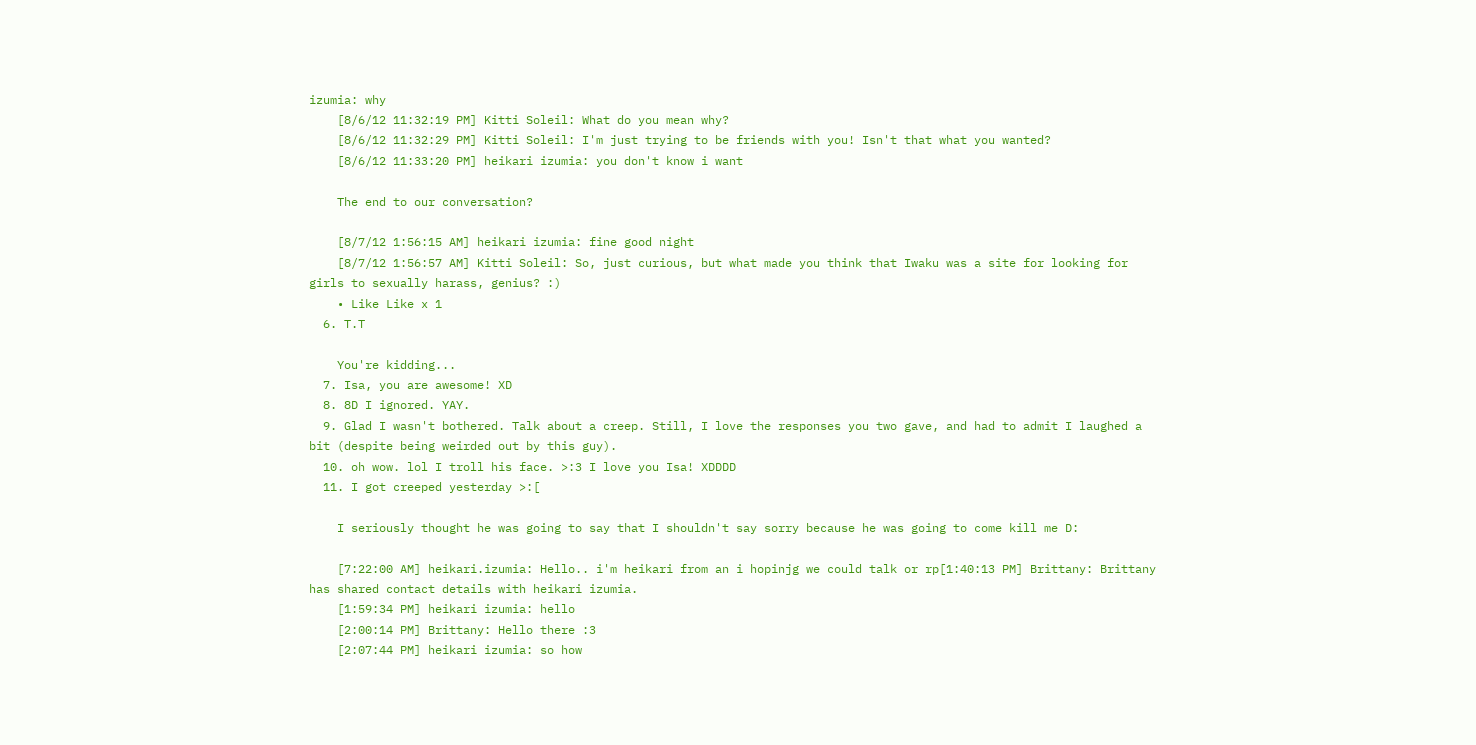izumia: why
    [8/6/12 11:32:19 PM] Kitti Soleil: What do you mean why?
    [8/6/12 11:32:29 PM] Kitti Soleil: I'm just trying to be friends with you! Isn't that what you wanted?
    [8/6/12 11:33:20 PM] heikari izumia: you don't know i want

    The end to our conversation?

    [8/7/12 1:56:15 AM] heikari izumia: fine good night
    [8/7/12 1:56:57 AM] Kitti Soleil: So, just curious, but what made you think that Iwaku was a site for looking for girls to sexually harass, genius? :)
    • Like Like x 1
  6. T.T

    You're kidding...
  7. Isa, you are awesome! XD
  8. 8D I ignored. YAY.
  9. Glad I wasn't bothered. Talk about a creep. Still, I love the responses you two gave, and had to admit I laughed a bit (despite being weirded out by this guy).
  10. oh wow. lol I troll his face. >:3 I love you Isa! XDDDD
  11. I got creeped yesterday >:[

    I seriously thought he was going to say that I shouldn't say sorry because he was going to come kill me D:

    [7:22:00 AM] heikari.izumia: Hello.. i'm heikari from an i hopinjg we could talk or rp[1:40:13 PM] Brittany: Brittany has shared contact details with heikari izumia.
    [1:59:34 PM] heikari izumia: hello
    [2:00:14 PM] Brittany: Hello there :3
    [2:07:44 PM] heikari izumia: so how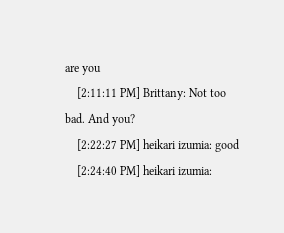are you
    [2:11:11 PM] Brittany: Not too bad. And you?
    [2:22:27 PM] heikari izumia: good
    [2:24:40 PM] heikari izumia: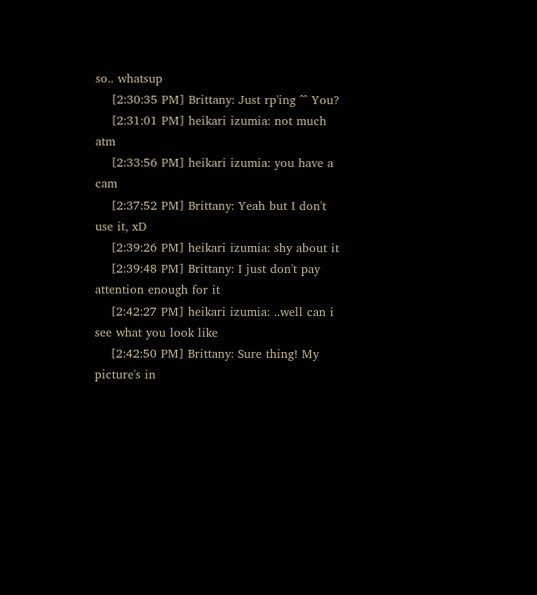so.. whatsup
    [2:30:35 PM] Brittany: Just rp'ing ^^ You?
    [2:31:01 PM] heikari izumia: not much atm
    [2:33:56 PM] heikari izumia: you have a cam
    [2:37:52 PM] Brittany: Yeah but I don't use it, xD
    [2:39:26 PM] heikari izumia: shy about it
    [2:39:48 PM] Brittany: I just don't pay attention enough for it
    [2:42:27 PM] heikari izumia: ..well can i see what you look like
    [2:42:50 PM] Brittany: Sure thing! My picture's in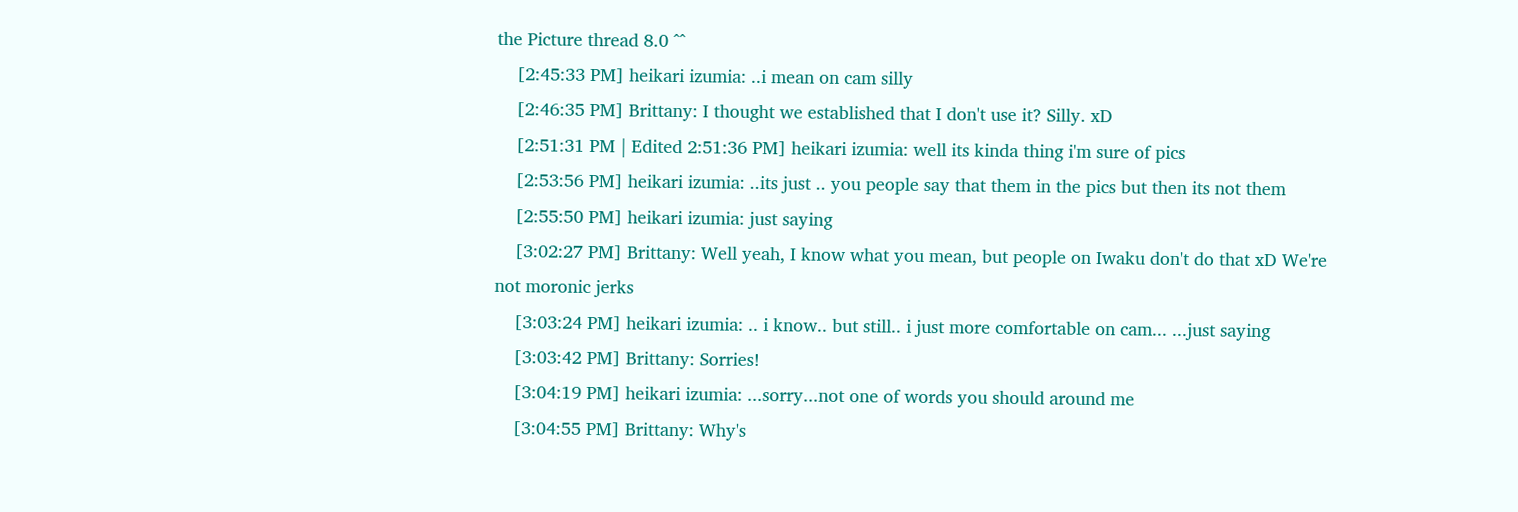the Picture thread 8.0 ^^
    [2:45:33 PM] heikari izumia: ..i mean on cam silly
    [2:46:35 PM] Brittany: I thought we established that I don't use it? Silly. xD
    [2:51:31 PM | Edited 2:51:36 PM] heikari izumia: well its kinda thing i'm sure of pics
    [2:53:56 PM] heikari izumia: ..its just .. you people say that them in the pics but then its not them
    [2:55:50 PM] heikari izumia: just saying
    [3:02:27 PM] Brittany: Well yeah, I know what you mean, but people on Iwaku don't do that xD We're not moronic jerks
    [3:03:24 PM] heikari izumia: .. i know.. but still.. i just more comfortable on cam... ...just saying
    [3:03:42 PM] Brittany: Sorries!
    [3:04:19 PM] heikari izumia: ...sorry...not one of words you should around me
    [3:04:55 PM] Brittany: Why's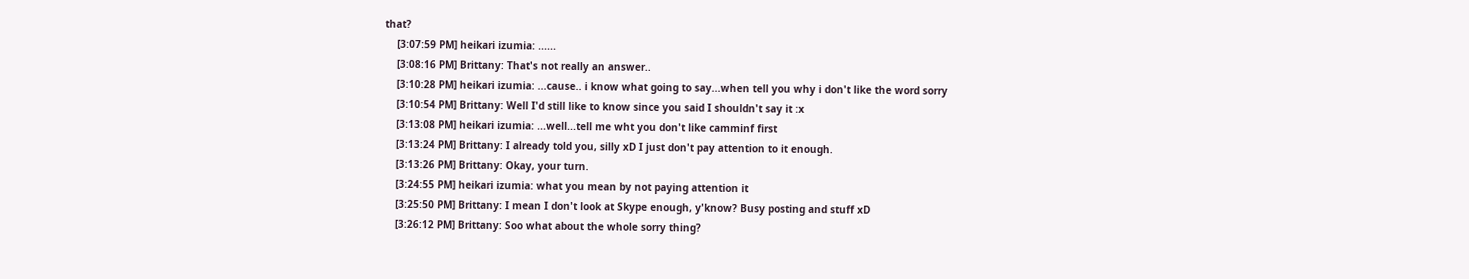that?
    [3:07:59 PM] heikari izumia: ......
    [3:08:16 PM] Brittany: That's not really an answer..
    [3:10:28 PM] heikari izumia: ...cause.. i know what going to say...when tell you why i don't like the word sorry
    [3:10:54 PM] Brittany: Well I'd still like to know since you said I shouldn't say it :x
    [3:13:08 PM] heikari izumia: ...well...tell me wht you don't like camminf first
    [3:13:24 PM] Brittany: I already told you, silly xD I just don't pay attention to it enough.
    [3:13:26 PM] Brittany: Okay, your turn.
    [3:24:55 PM] heikari izumia: what you mean by not paying attention it
    [3:25:50 PM] Brittany: I mean I don't look at Skype enough, y'know? Busy posting and stuff xD
    [3:26:12 PM] Brittany: Soo what about the whole sorry thing?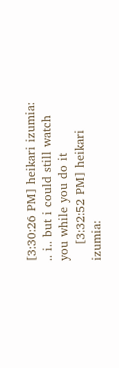[3:30:26 PM] heikari izumia: .. i.. but i could still watch you while you do it
    [3:32:52 PM] heikari izumia: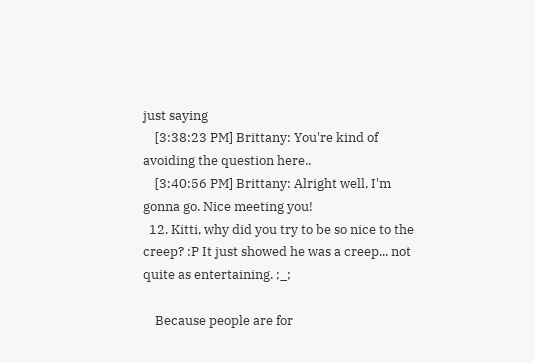just saying
    [3:38:23 PM] Brittany: You're kind of avoiding the question here..
    [3:40:56 PM] Brittany: Alright well, I'm gonna go. Nice meeting you!
  12. Kitti, why did you try to be so nice to the creep? :P It just showed he was a creep... not quite as entertaining. ;_;

    Because people are for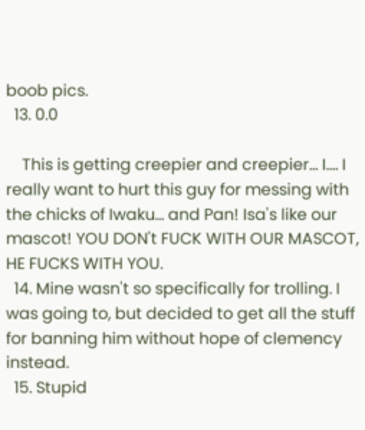boob pics.
  13. 0.0

    This is getting creepier and creepier... I.... I really want to hurt this guy for messing with the chicks of Iwaku... and Pan! Isa's like our mascot! YOU DON't FUCK WITH OUR MASCOT, HE FUCKS WITH YOU.
  14. Mine wasn't so specifically for trolling. I was going to, but decided to get all the stuff for banning him without hope of clemency instead.
  15. Stupid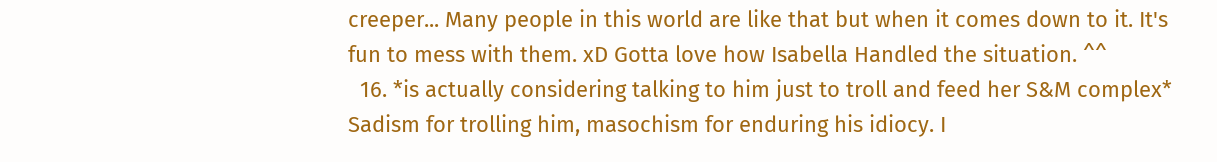creeper... Many people in this world are like that but when it comes down to it. It's fun to mess with them. xD Gotta love how Isabella Handled the situation. ^^
  16. *is actually considering talking to him just to troll and feed her S&M complex* Sadism for trolling him, masochism for enduring his idiocy. I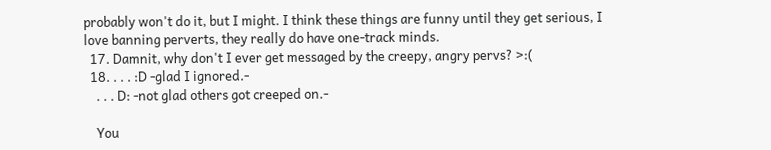probably won't do it, but I might. I think these things are funny until they get serious, I love banning perverts, they really do have one-track minds.
  17. Damnit, why don't I ever get messaged by the creepy, angry pervs? >:(
  18. . . . :D -glad I ignored.-
    . . . D: -not glad others got creeped on.-

    You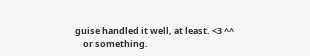guise handled it well, at least. <3 ^^
    or something.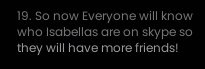19. So now Everyone will know who Isabellas are on skype so they will have more friends!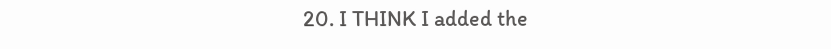20. I THINK I added the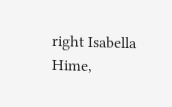right Isabella Hime,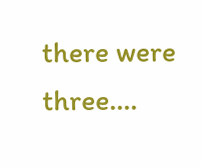there were three....